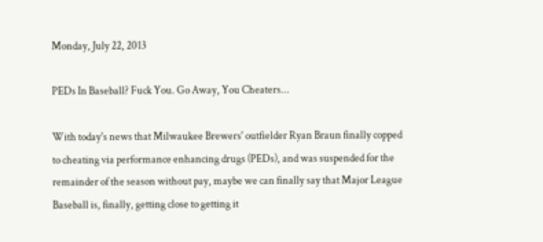Monday, July 22, 2013

PEDs In Baseball? Fuck You. Go Away, You Cheaters...

With today's news that Milwaukee Brewers' outfielder Ryan Braun finally copped to cheating via performance enhancing drugs (PEDs), and was suspended for the remainder of the season without pay, maybe we can finally say that Major League Baseball is, finally, getting close to getting it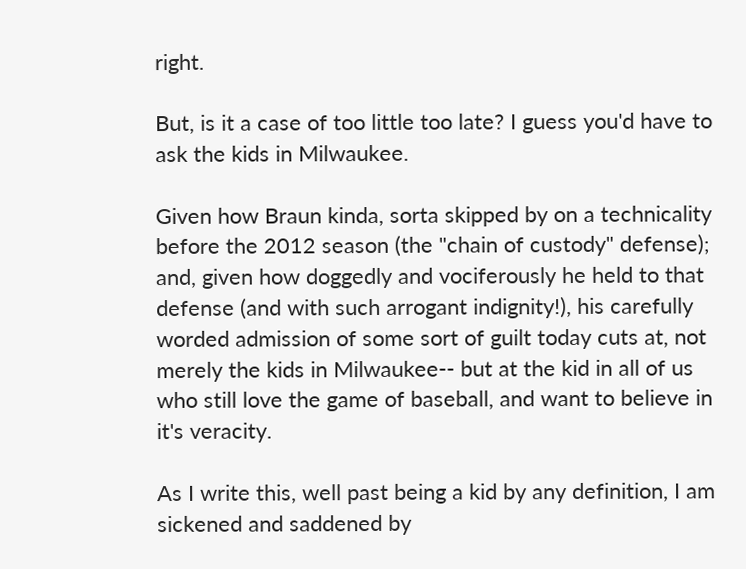right.

But, is it a case of too little too late? I guess you'd have to ask the kids in Milwaukee.

Given how Braun kinda, sorta skipped by on a technicality before the 2012 season (the "chain of custody" defense); and, given how doggedly and vociferously he held to that defense (and with such arrogant indignity!), his carefully worded admission of some sort of guilt today cuts at, not merely the kids in Milwaukee-- but at the kid in all of us who still love the game of baseball, and want to believe in it's veracity.

As I write this, well past being a kid by any definition, I am sickened and saddened by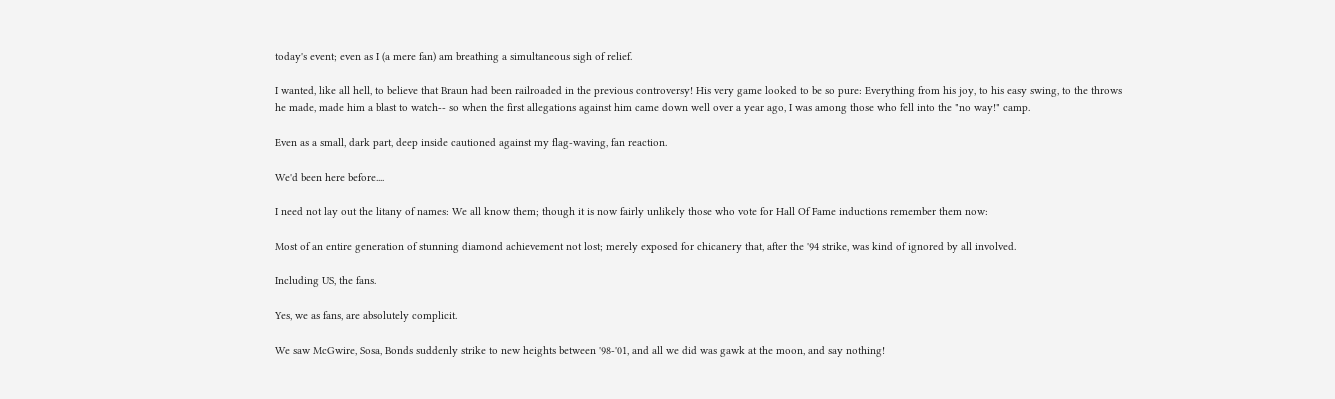today's event; even as I (a mere fan) am breathing a simultaneous sigh of relief.

I wanted, like all hell, to believe that Braun had been railroaded in the previous controversy! His very game looked to be so pure: Everything from his joy, to his easy swing, to the throws he made, made him a blast to watch-- so when the first allegations against him came down well over a year ago, I was among those who fell into the "no way!" camp.

Even as a small, dark part, deep inside cautioned against my flag-waving, fan reaction.

We'd been here before....

I need not lay out the litany of names: We all know them; though it is now fairly unlikely those who vote for Hall Of Fame inductions remember them now:

Most of an entire generation of stunning diamond achievement not lost; merely exposed for chicanery that, after the '94 strike, was kind of ignored by all involved.

Including US, the fans.

Yes, we as fans, are absolutely complicit.

We saw McGwire, Sosa, Bonds suddenly strike to new heights between '98-'01, and all we did was gawk at the moon, and say nothing!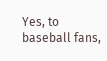Yes, to baseball fans,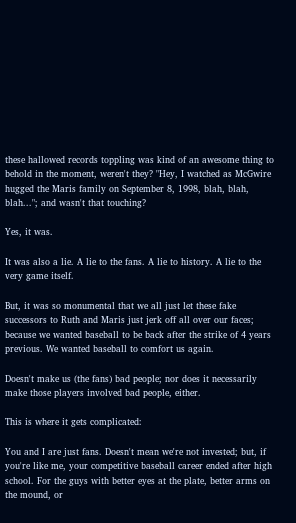these hallowed records toppling was kind of an awesome thing to behold in the moment, weren't they? "Hey, I watched as McGwire hugged the Maris family on September 8, 1998, blah, blah, blah..."; and wasn't that touching?

Yes, it was.

It was also a lie. A lie to the fans. A lie to history. A lie to the very game itself.

But, it was so monumental that we all just let these fake successors to Ruth and Maris just jerk off all over our faces; because we wanted baseball to be back after the strike of 4 years previous. We wanted baseball to comfort us again.

Doesn't make us (the fans) bad people; nor does it necessarily make those players involved bad people, either.

This is where it gets complicated:

You and I are just fans. Doesn't mean we're not invested; but, if you're like me, your competitive baseball career ended after high school. For the guys with better eyes at the plate, better arms on the mound, or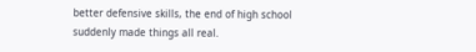better defensive skills, the end of high school suddenly made things all real.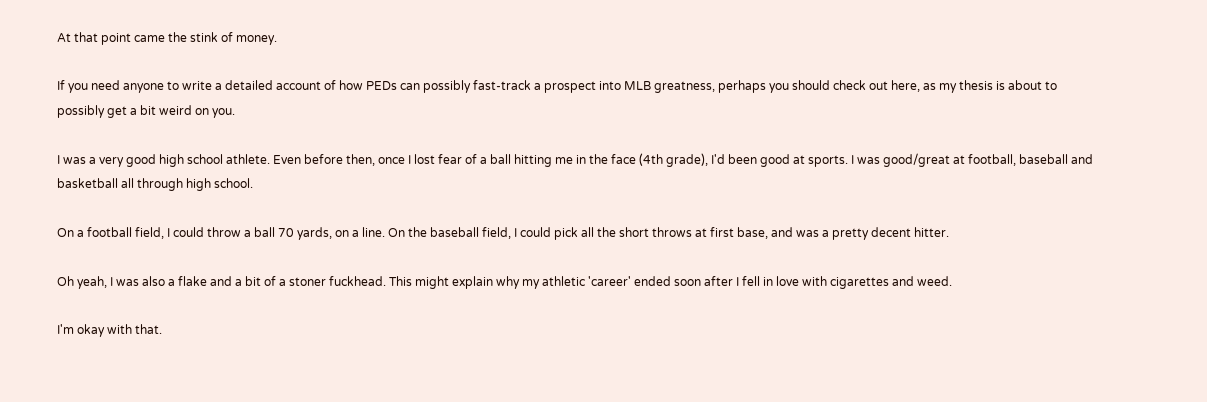At that point came the stink of money.

If you need anyone to write a detailed account of how PEDs can possibly fast-track a prospect into MLB greatness, perhaps you should check out here, as my thesis is about to possibly get a bit weird on you.

I was a very good high school athlete. Even before then, once I lost fear of a ball hitting me in the face (4th grade), I'd been good at sports. I was good/great at football, baseball and basketball all through high school.

On a football field, I could throw a ball 70 yards, on a line. On the baseball field, I could pick all the short throws at first base, and was a pretty decent hitter.

Oh yeah, I was also a flake and a bit of a stoner fuckhead. This might explain why my athletic 'career' ended soon after I fell in love with cigarettes and weed.

I'm okay with that.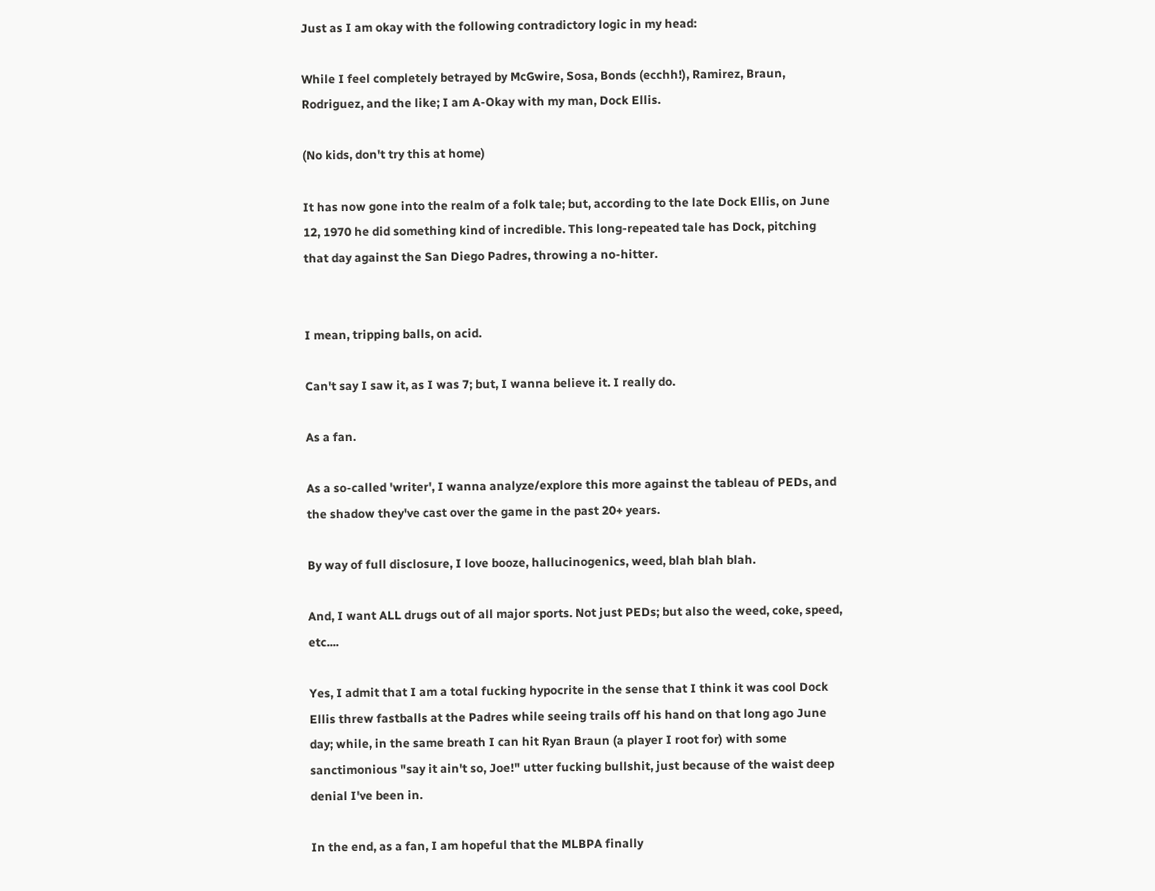Just as I am okay with the following contradictory logic in my head:

While I feel completely betrayed by McGwire, Sosa, Bonds (ecchh!), Ramirez, Braun, Rodriguez, and the like; I am A-Okay with my man, Dock Ellis.

(No kids, don't try this at home)

It has now gone into the realm of a folk tale; but, according to the late Dock Ellis, on June 12, 1970 he did something kind of incredible. This long-repeated tale has Dock, pitching that day against the San Diego Padres, throwing a no-hitter.


I mean, tripping balls, on acid.

Can't say I saw it, as I was 7; but, I wanna believe it. I really do.

As a fan.

As a so-called 'writer', I wanna analyze/explore this more against the tableau of PEDs, and the shadow they've cast over the game in the past 20+ years.

By way of full disclosure, I love booze, hallucinogenics, weed, blah blah blah.

And, I want ALL drugs out of all major sports. Not just PEDs; but also the weed, coke, speed, etc....

Yes, I admit that I am a total fucking hypocrite in the sense that I think it was cool Dock Ellis threw fastballs at the Padres while seeing trails off his hand on that long ago June day; while, in the same breath I can hit Ryan Braun (a player I root for) with some sanctimonious "say it ain't so, Joe!" utter fucking bullshit, just because of the waist deep denial I've been in.

In the end, as a fan, I am hopeful that the MLBPA finally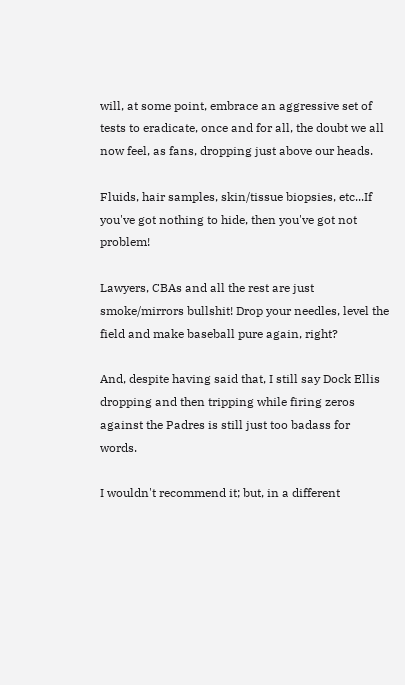will, at some point, embrace an aggressive set of tests to eradicate, once and for all, the doubt we all now feel, as fans, dropping just above our heads.

Fluids, hair samples, skin/tissue biopsies, etc...If you've got nothing to hide, then you've got not problem!

Lawyers, CBAs and all the rest are just smoke/mirrors bullshit! Drop your needles, level the field and make baseball pure again, right?

And, despite having said that, I still say Dock Ellis dropping and then tripping while firing zeros against the Padres is still just too badass for words.

I wouldn't recommend it; but, in a different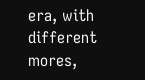era, with different mores,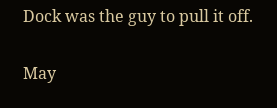Dock was the guy to pull it off.

May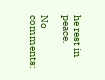he rest in peace.

No comments: